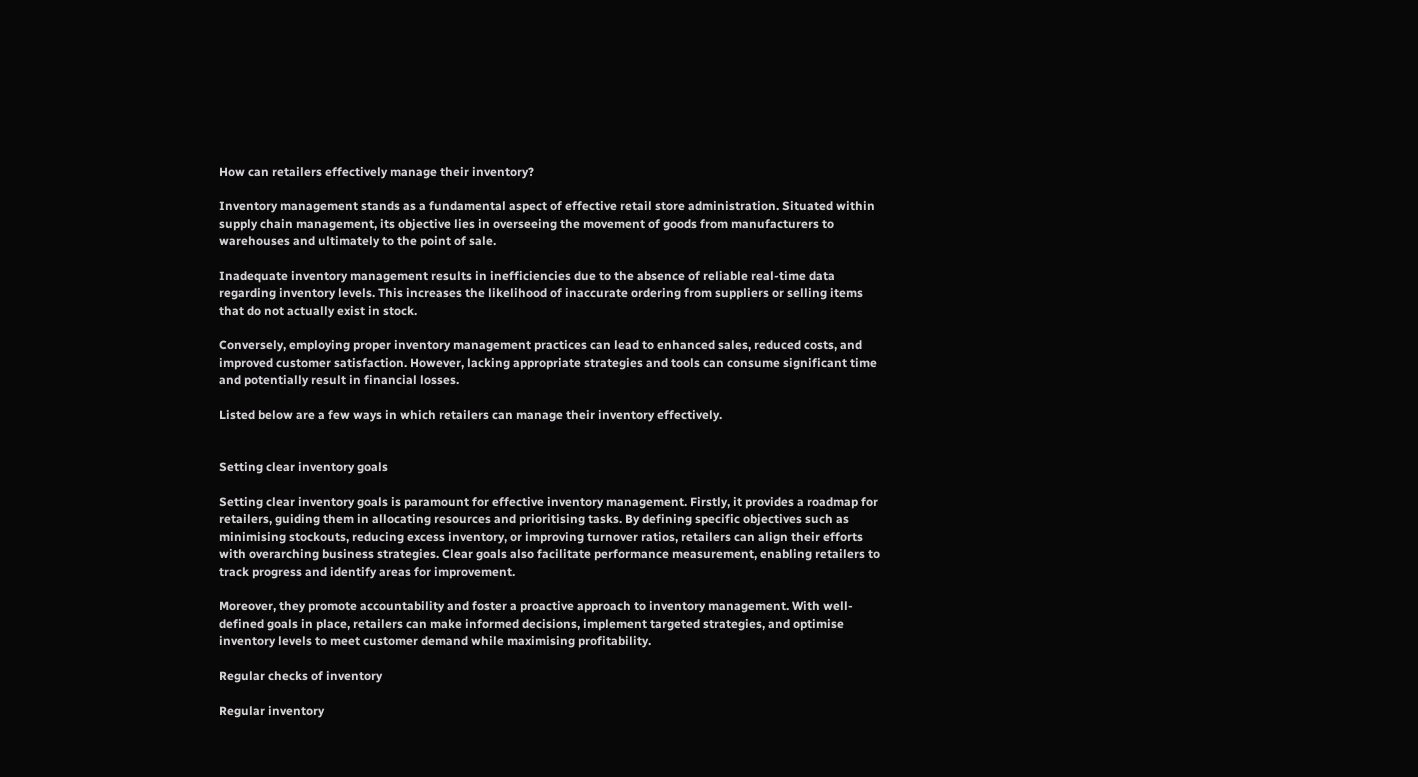How can retailers effectively manage their inventory?

Inventory management stands as a fundamental aspect of effective retail store administration. Situated within supply chain management, its objective lies in overseeing the movement of goods from manufacturers to warehouses and ultimately to the point of sale.

Inadequate inventory management results in inefficiencies due to the absence of reliable real-time data regarding inventory levels. This increases the likelihood of inaccurate ordering from suppliers or selling items that do not actually exist in stock.

Conversely, employing proper inventory management practices can lead to enhanced sales, reduced costs, and improved customer satisfaction. However, lacking appropriate strategies and tools can consume significant time and potentially result in financial losses.

Listed below are a few ways in which retailers can manage their inventory effectively.


Setting clear inventory goals

Setting clear inventory goals is paramount for effective inventory management. Firstly, it provides a roadmap for retailers, guiding them in allocating resources and prioritising tasks. By defining specific objectives such as minimising stockouts, reducing excess inventory, or improving turnover ratios, retailers can align their efforts with overarching business strategies. Clear goals also facilitate performance measurement, enabling retailers to track progress and identify areas for improvement.

Moreover, they promote accountability and foster a proactive approach to inventory management. With well-defined goals in place, retailers can make informed decisions, implement targeted strategies, and optimise inventory levels to meet customer demand while maximising profitability.

Regular checks of inventory

Regular inventory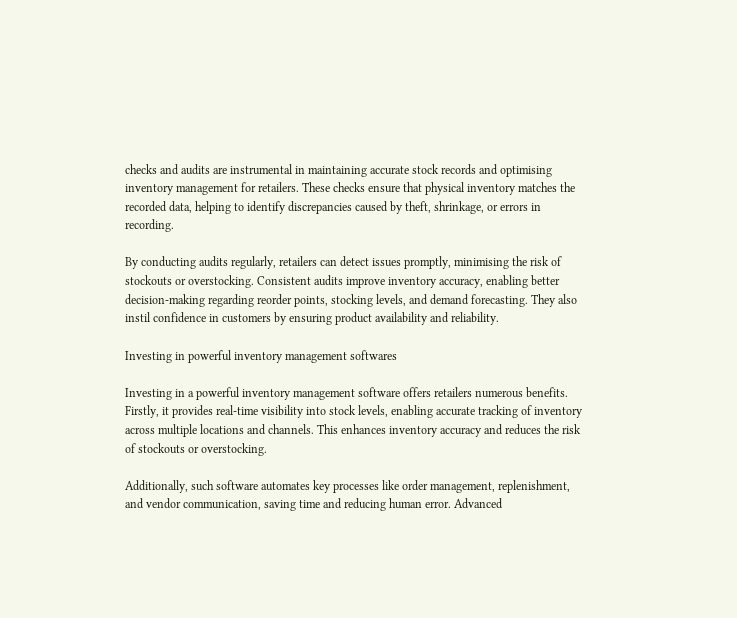checks and audits are instrumental in maintaining accurate stock records and optimising inventory management for retailers. These checks ensure that physical inventory matches the recorded data, helping to identify discrepancies caused by theft, shrinkage, or errors in recording.

By conducting audits regularly, retailers can detect issues promptly, minimising the risk of stockouts or overstocking. Consistent audits improve inventory accuracy, enabling better decision-making regarding reorder points, stocking levels, and demand forecasting. They also instil confidence in customers by ensuring product availability and reliability.

Investing in powerful inventory management softwares

Investing in a powerful inventory management software offers retailers numerous benefits. Firstly, it provides real-time visibility into stock levels, enabling accurate tracking of inventory across multiple locations and channels. This enhances inventory accuracy and reduces the risk of stockouts or overstocking.

Additionally, such software automates key processes like order management, replenishment, and vendor communication, saving time and reducing human error. Advanced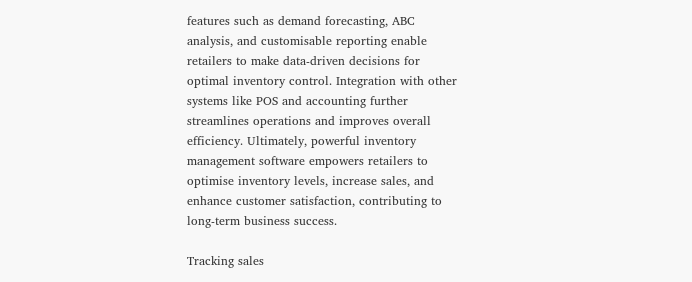features such as demand forecasting, ABC analysis, and customisable reporting enable retailers to make data-driven decisions for optimal inventory control. Integration with other systems like POS and accounting further streamlines operations and improves overall efficiency. Ultimately, powerful inventory management software empowers retailers to optimise inventory levels, increase sales, and enhance customer satisfaction, contributing to long-term business success.

Tracking sales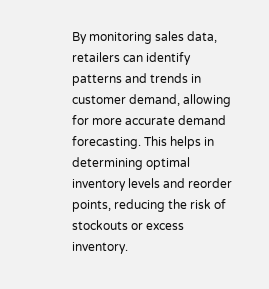By monitoring sales data, retailers can identify patterns and trends in customer demand, allowing for more accurate demand forecasting. This helps in determining optimal inventory levels and reorder points, reducing the risk of stockouts or excess inventory.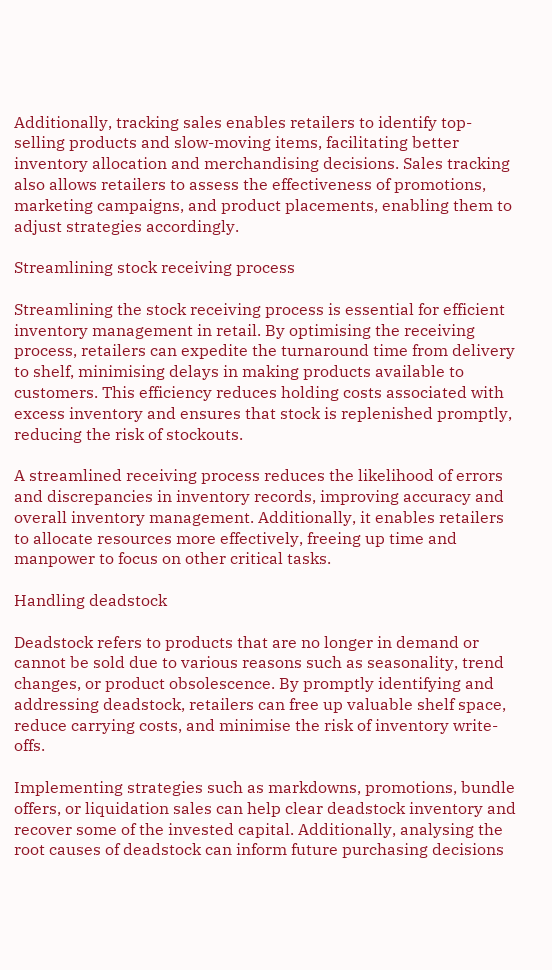Additionally, tracking sales enables retailers to identify top-selling products and slow-moving items, facilitating better inventory allocation and merchandising decisions. Sales tracking also allows retailers to assess the effectiveness of promotions, marketing campaigns, and product placements, enabling them to adjust strategies accordingly.

Streamlining stock receiving process

Streamlining the stock receiving process is essential for efficient inventory management in retail. By optimising the receiving process, retailers can expedite the turnaround time from delivery to shelf, minimising delays in making products available to customers. This efficiency reduces holding costs associated with excess inventory and ensures that stock is replenished promptly, reducing the risk of stockouts.

A streamlined receiving process reduces the likelihood of errors and discrepancies in inventory records, improving accuracy and overall inventory management. Additionally, it enables retailers to allocate resources more effectively, freeing up time and manpower to focus on other critical tasks.

Handling deadstock

Deadstock refers to products that are no longer in demand or cannot be sold due to various reasons such as seasonality, trend changes, or product obsolescence. By promptly identifying and addressing deadstock, retailers can free up valuable shelf space, reduce carrying costs, and minimise the risk of inventory write-offs.

Implementing strategies such as markdowns, promotions, bundle offers, or liquidation sales can help clear deadstock inventory and recover some of the invested capital. Additionally, analysing the root causes of deadstock can inform future purchasing decisions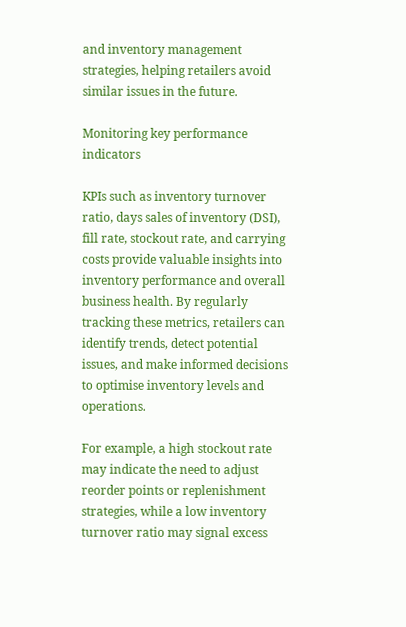and inventory management strategies, helping retailers avoid similar issues in the future.

Monitoring key performance indicators

KPIs such as inventory turnover ratio, days sales of inventory (DSI), fill rate, stockout rate, and carrying costs provide valuable insights into inventory performance and overall business health. By regularly tracking these metrics, retailers can identify trends, detect potential issues, and make informed decisions to optimise inventory levels and operations.

For example, a high stockout rate may indicate the need to adjust reorder points or replenishment strategies, while a low inventory turnover ratio may signal excess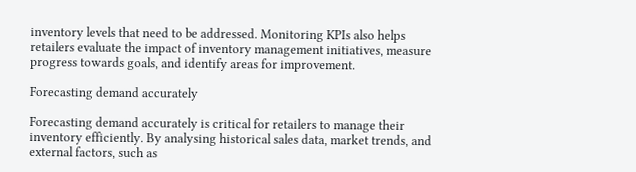inventory levels that need to be addressed. Monitoring KPIs also helps retailers evaluate the impact of inventory management initiatives, measure progress towards goals, and identify areas for improvement.

Forecasting demand accurately

Forecasting demand accurately is critical for retailers to manage their inventory efficiently. By analysing historical sales data, market trends, and external factors, such as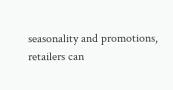seasonality and promotions, retailers can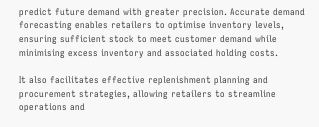predict future demand with greater precision. Accurate demand forecasting enables retailers to optimise inventory levels, ensuring sufficient stock to meet customer demand while minimising excess inventory and associated holding costs.

It also facilitates effective replenishment planning and procurement strategies, allowing retailers to streamline operations and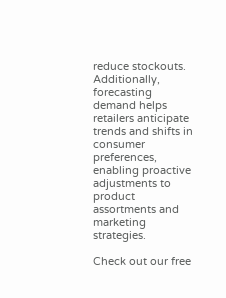reduce stockouts. Additionally, forecasting demand helps retailers anticipate trends and shifts in consumer preferences, enabling proactive adjustments to product assortments and marketing strategies.

Check out our free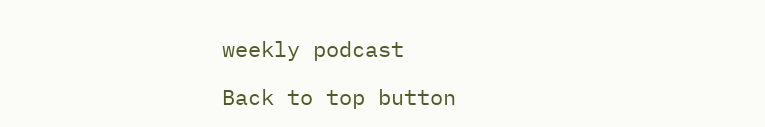weekly podcast

Back to top button